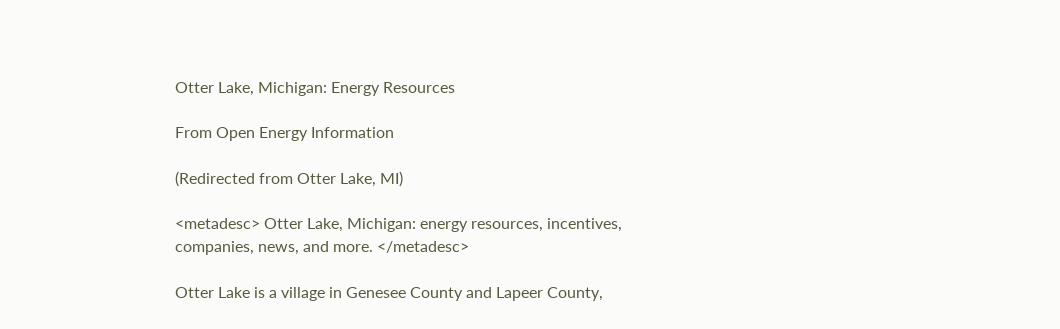Otter Lake, Michigan: Energy Resources

From Open Energy Information

(Redirected from Otter Lake, MI)

<metadesc> Otter Lake, Michigan: energy resources, incentives, companies, news, and more. </metadesc>

Otter Lake is a village in Genesee County and Lapeer County,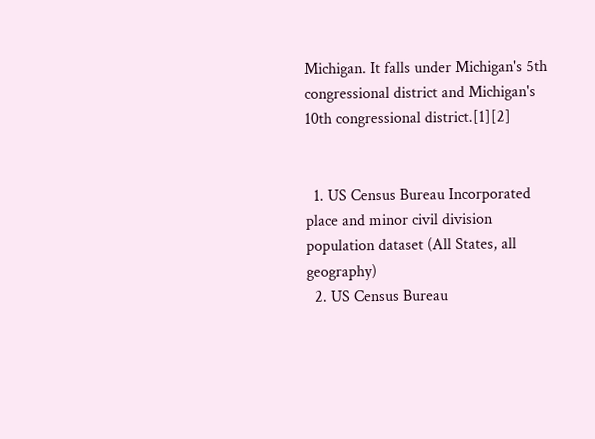Michigan. It falls under Michigan's 5th congressional district and Michigan's 10th congressional district.[1][2]


  1. US Census Bureau Incorporated place and minor civil division population dataset (All States, all geography)
  2. US Census Bureau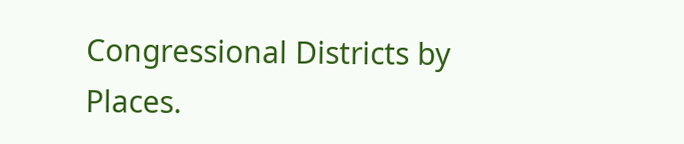Congressional Districts by Places.